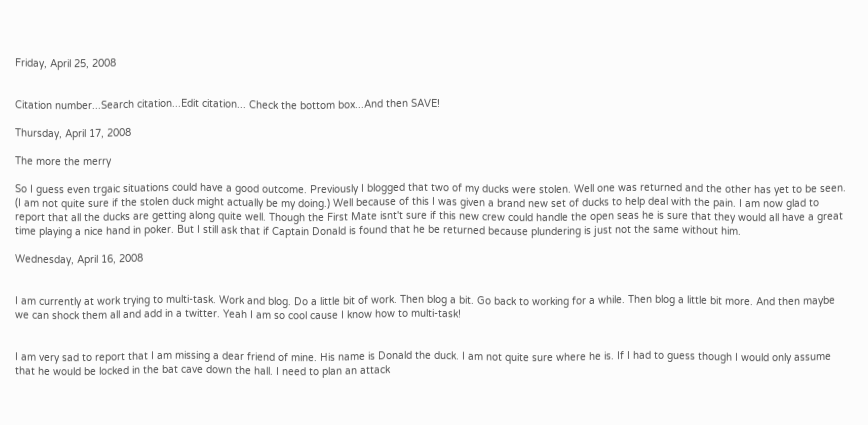Friday, April 25, 2008


Citation number...Search citation...Edit citation... Check the bottom box...And then SAVE!

Thursday, April 17, 2008

The more the merry

So I guess even trgaic situations could have a good outcome. Previously I blogged that two of my ducks were stolen. Well one was returned and the other has yet to be seen. (I am not quite sure if the stolen duck might actually be my doing.) Well because of this I was given a brand new set of ducks to help deal with the pain. I am now glad to report that all the ducks are getting along quite well. Though the First Mate isnt't sure if this new crew could handle the open seas he is sure that they would all have a great time playing a nice hand in poker. But I still ask that if Captain Donald is found that he be returned because plundering is just not the same without him.

Wednesday, April 16, 2008


I am currently at work trying to multi-task. Work and blog. Do a little bit of work. Then blog a bit. Go back to working for a while. Then blog a little bit more. And then maybe we can shock them all and add in a twitter. Yeah I am so cool cause I know how to multi-task!


I am very sad to report that I am missing a dear friend of mine. His name is Donald the duck. I am not quite sure where he is. If I had to guess though I would only assume that he would be locked in the bat cave down the hall. I need to plan an attack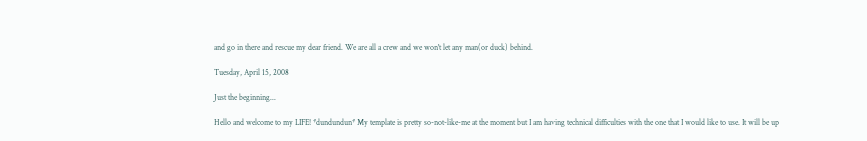and go in there and rescue my dear friend. We are all a crew and we won't let any man(or duck) behind.

Tuesday, April 15, 2008

Just the beginning...

Hello and welcome to my LIFE! *dundundun* My template is pretty so-not-like-me at the moment but I am having technical difficulties with the one that I would like to use. It will be up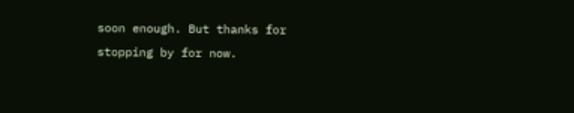soon enough. But thanks for stopping by for now.